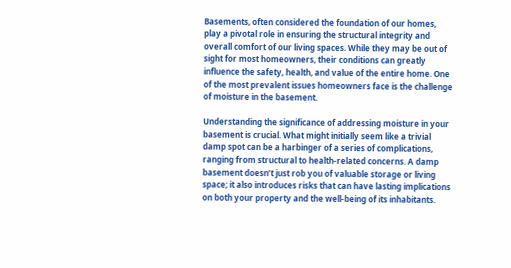Basements, often considered the foundation of our homes, play a pivotal role in ensuring the structural integrity and overall comfort of our living spaces. While they may be out of sight for most homeowners, their conditions can greatly influence the safety, health, and value of the entire home. One of the most prevalent issues homeowners face is the challenge of moisture in the basement.

Understanding the significance of addressing moisture in your basement is crucial. What might initially seem like a trivial damp spot can be a harbinger of a series of complications, ranging from structural to health-related concerns. A damp basement doesn’t just rob you of valuable storage or living space; it also introduces risks that can have lasting implications on both your property and the well-being of its inhabitants.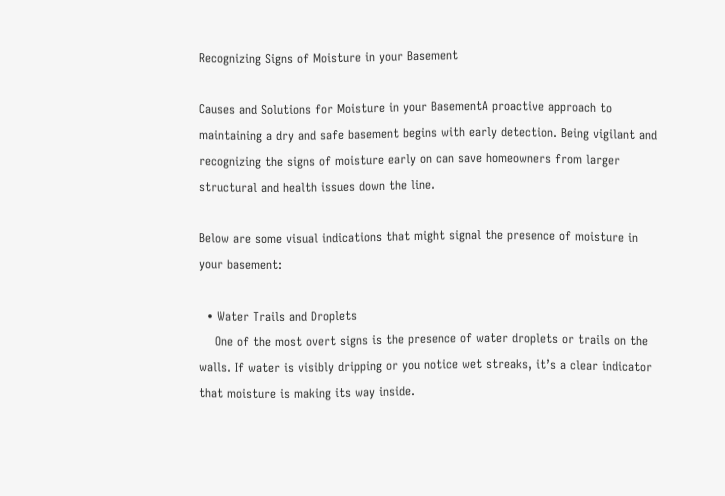Recognizing Signs of Moisture in your Basement

Causes and Solutions for Moisture in your BasementA proactive approach to maintaining a dry and safe basement begins with early detection. Being vigilant and recognizing the signs of moisture early on can save homeowners from larger structural and health issues down the line.

Below are some visual indications that might signal the presence of moisture in your basement:

  • Water Trails and Droplets
    One of the most overt signs is the presence of water droplets or trails on the walls. If water is visibly dripping or you notice wet streaks, it’s a clear indicator that moisture is making its way inside.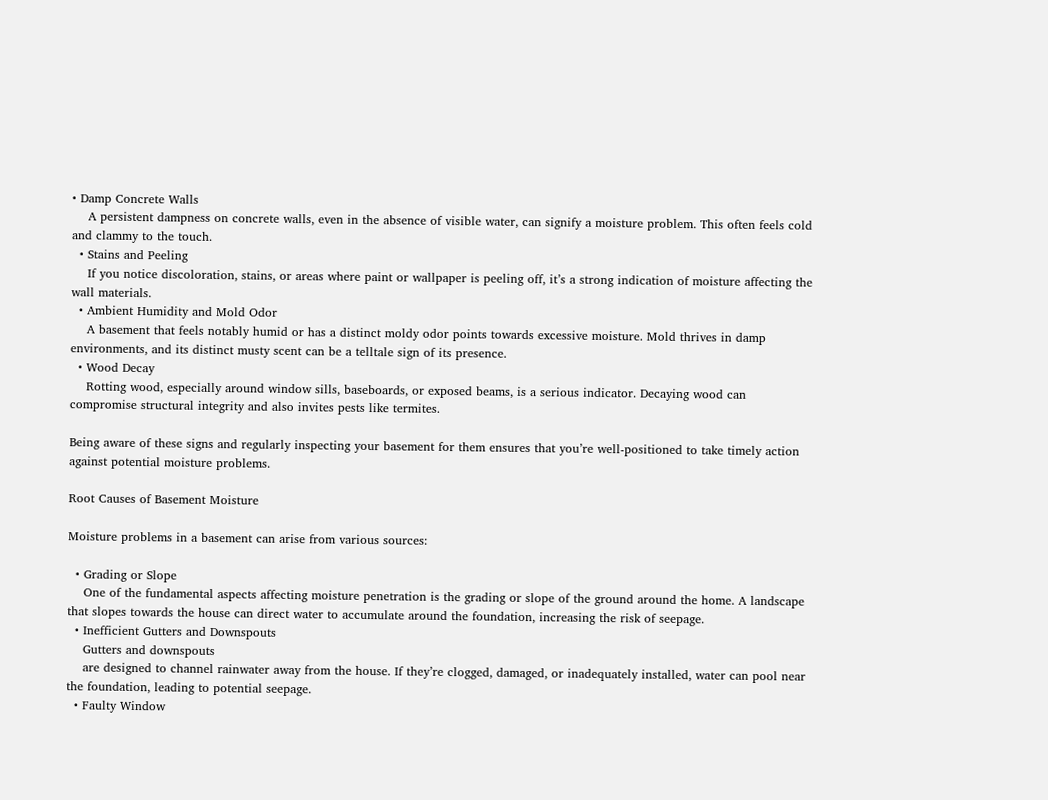• Damp Concrete Walls
    A persistent dampness on concrete walls, even in the absence of visible water, can signify a moisture problem. This often feels cold and clammy to the touch.
  • Stains and Peeling
    If you notice discoloration, stains, or areas where paint or wallpaper is peeling off, it’s a strong indication of moisture affecting the wall materials.
  • Ambient Humidity and Mold Odor
    A basement that feels notably humid or has a distinct moldy odor points towards excessive moisture. Mold thrives in damp environments, and its distinct musty scent can be a telltale sign of its presence.
  • Wood Decay
    Rotting wood, especially around window sills, baseboards, or exposed beams, is a serious indicator. Decaying wood can compromise structural integrity and also invites pests like termites.

Being aware of these signs and regularly inspecting your basement for them ensures that you’re well-positioned to take timely action against potential moisture problems.

Root Causes of Basement Moisture

Moisture problems in a basement can arise from various sources:

  • Grading or Slope
    One of the fundamental aspects affecting moisture penetration is the grading or slope of the ground around the home. A landscape that slopes towards the house can direct water to accumulate around the foundation, increasing the risk of seepage.
  • Inefficient Gutters and Downspouts
    Gutters and downspouts
    are designed to channel rainwater away from the house. If they’re clogged, damaged, or inadequately installed, water can pool near the foundation, leading to potential seepage.
  • Faulty Window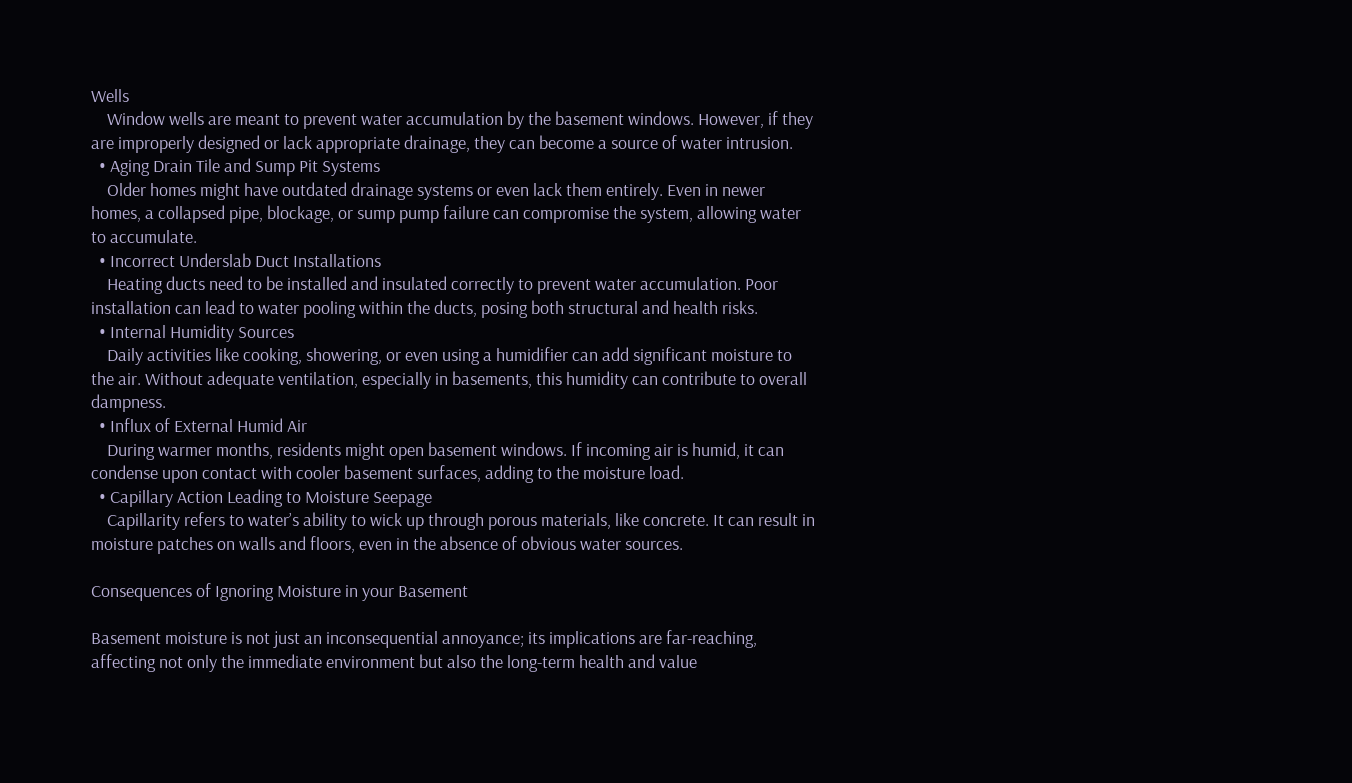Wells
    Window wells are meant to prevent water accumulation by the basement windows. However, if they are improperly designed or lack appropriate drainage, they can become a source of water intrusion.
  • Aging Drain Tile and Sump Pit Systems
    Older homes might have outdated drainage systems or even lack them entirely. Even in newer homes, a collapsed pipe, blockage, or sump pump failure can compromise the system, allowing water to accumulate.
  • Incorrect Underslab Duct Installations
    Heating ducts need to be installed and insulated correctly to prevent water accumulation. Poor installation can lead to water pooling within the ducts, posing both structural and health risks.
  • Internal Humidity Sources
    Daily activities like cooking, showering, or even using a humidifier can add significant moisture to the air. Without adequate ventilation, especially in basements, this humidity can contribute to overall dampness.
  • Influx of External Humid Air
    During warmer months, residents might open basement windows. If incoming air is humid, it can condense upon contact with cooler basement surfaces, adding to the moisture load.
  • Capillary Action Leading to Moisture Seepage
    Capillarity refers to water’s ability to wick up through porous materials, like concrete. It can result in moisture patches on walls and floors, even in the absence of obvious water sources.

Consequences of Ignoring Moisture in your Basement

Basement moisture is not just an inconsequential annoyance; its implications are far-reaching, affecting not only the immediate environment but also the long-term health and value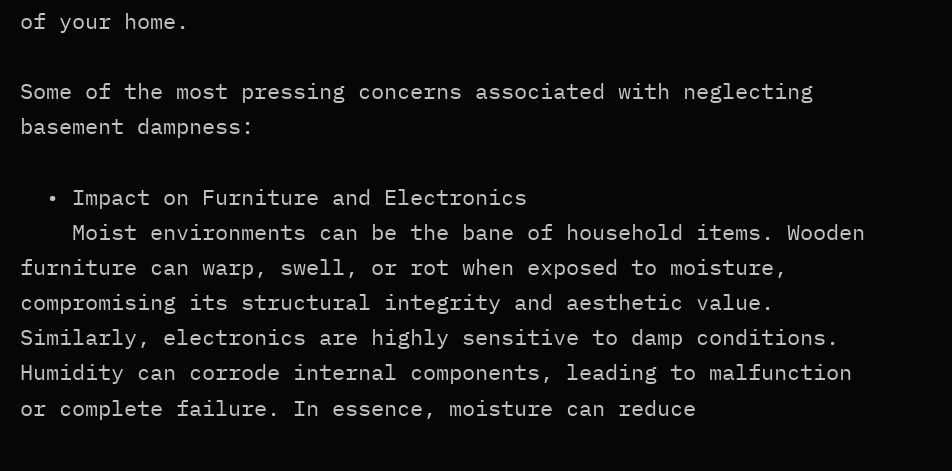of your home.

Some of the most pressing concerns associated with neglecting basement dampness:

  • Impact on Furniture and Electronics
    Moist environments can be the bane of household items. Wooden furniture can warp, swell, or rot when exposed to moisture, compromising its structural integrity and aesthetic value. Similarly, electronics are highly sensitive to damp conditions. Humidity can corrode internal components, leading to malfunction or complete failure. In essence, moisture can reduce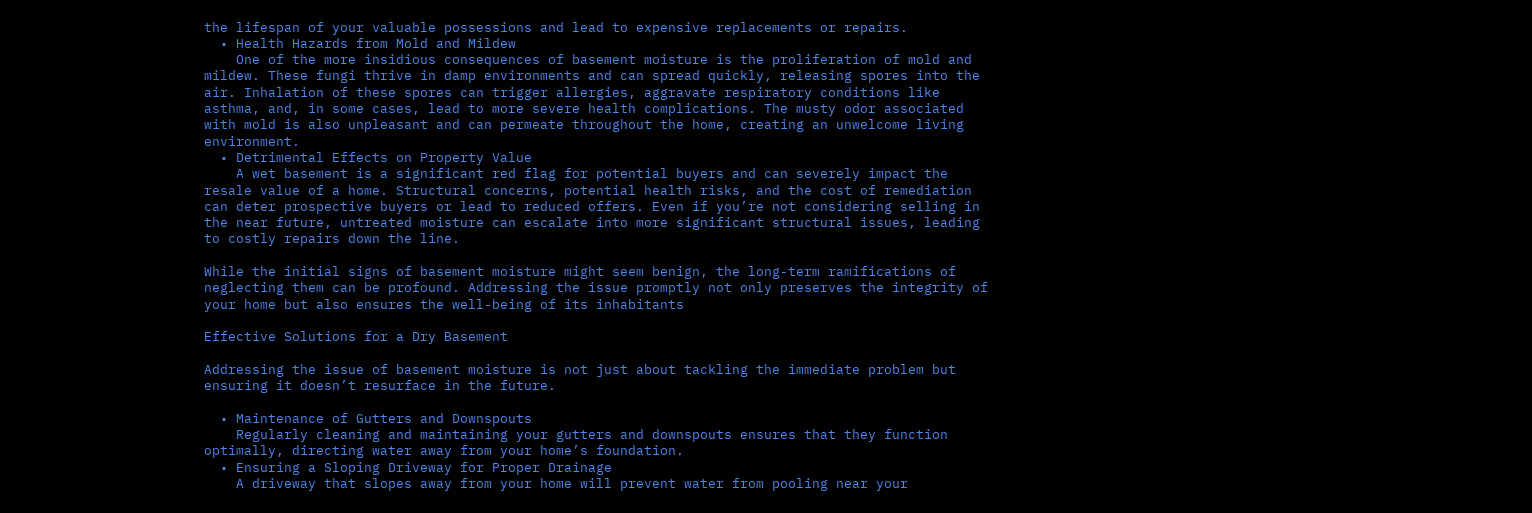the lifespan of your valuable possessions and lead to expensive replacements or repairs.
  • Health Hazards from Mold and Mildew
    One of the more insidious consequences of basement moisture is the proliferation of mold and mildew. These fungi thrive in damp environments and can spread quickly, releasing spores into the air. Inhalation of these spores can trigger allergies, aggravate respiratory conditions like asthma, and, in some cases, lead to more severe health complications. The musty odor associated with mold is also unpleasant and can permeate throughout the home, creating an unwelcome living environment.
  • Detrimental Effects on Property Value
    A wet basement is a significant red flag for potential buyers and can severely impact the resale value of a home. Structural concerns, potential health risks, and the cost of remediation can deter prospective buyers or lead to reduced offers. Even if you’re not considering selling in the near future, untreated moisture can escalate into more significant structural issues, leading to costly repairs down the line.

While the initial signs of basement moisture might seem benign, the long-term ramifications of neglecting them can be profound. Addressing the issue promptly not only preserves the integrity of your home but also ensures the well-being of its inhabitants

Effective Solutions for a Dry Basement

Addressing the issue of basement moisture is not just about tackling the immediate problem but ensuring it doesn’t resurface in the future.

  • Maintenance of Gutters and Downspouts
    Regularly cleaning and maintaining your gutters and downspouts ensures that they function optimally, directing water away from your home’s foundation.
  • Ensuring a Sloping Driveway for Proper Drainage
    A driveway that slopes away from your home will prevent water from pooling near your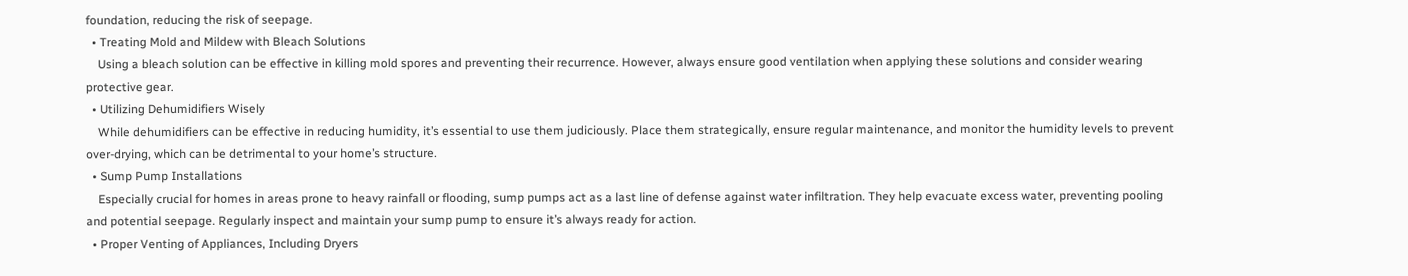foundation, reducing the risk of seepage.
  • Treating Mold and Mildew with Bleach Solutions
    Using a bleach solution can be effective in killing mold spores and preventing their recurrence. However, always ensure good ventilation when applying these solutions and consider wearing protective gear.
  • Utilizing Dehumidifiers Wisely
    While dehumidifiers can be effective in reducing humidity, it’s essential to use them judiciously. Place them strategically, ensure regular maintenance, and monitor the humidity levels to prevent over-drying, which can be detrimental to your home’s structure.
  • Sump Pump Installations
    Especially crucial for homes in areas prone to heavy rainfall or flooding, sump pumps act as a last line of defense against water infiltration. They help evacuate excess water, preventing pooling and potential seepage. Regularly inspect and maintain your sump pump to ensure it’s always ready for action.
  • Proper Venting of Appliances, Including Dryers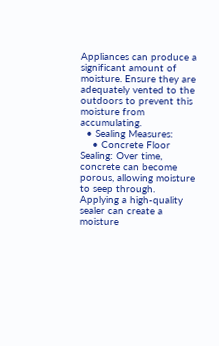Appliances can produce a significant amount of moisture. Ensure they are adequately vented to the outdoors to prevent this moisture from accumulating.
  • Sealing Measures:
    • Concrete Floor Sealing: Over time, concrete can become porous, allowing moisture to seep through. Applying a high-quality sealer can create a moisture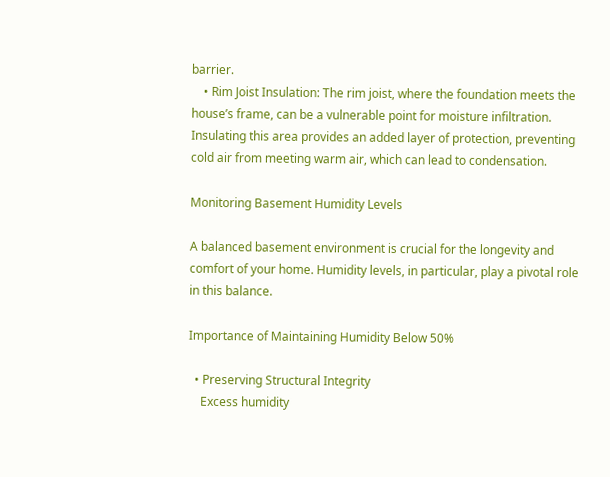barrier.
    • Rim Joist Insulation: The rim joist, where the foundation meets the house’s frame, can be a vulnerable point for moisture infiltration. Insulating this area provides an added layer of protection, preventing cold air from meeting warm air, which can lead to condensation.

Monitoring Basement Humidity Levels

A balanced basement environment is crucial for the longevity and comfort of your home. Humidity levels, in particular, play a pivotal role in this balance.

Importance of Maintaining Humidity Below 50%

  • Preserving Structural Integrity
    Excess humidity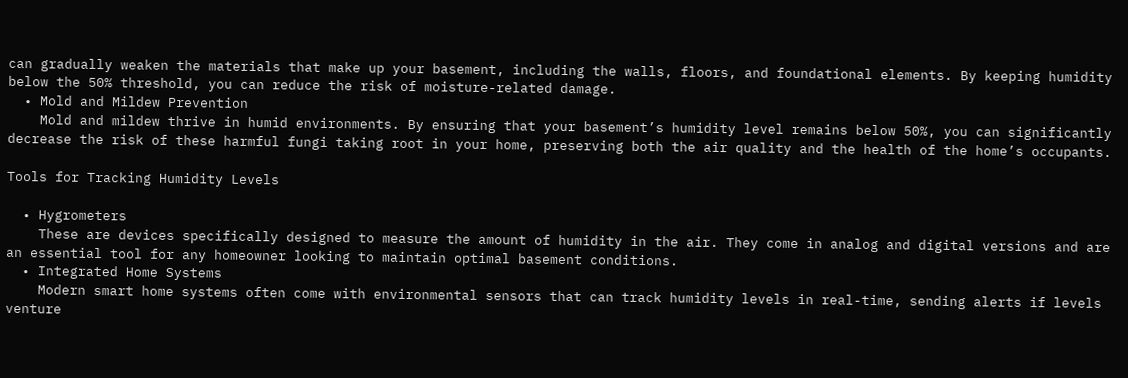can gradually weaken the materials that make up your basement, including the walls, floors, and foundational elements. By keeping humidity below the 50% threshold, you can reduce the risk of moisture-related damage.
  • Mold and Mildew Prevention
    Mold and mildew thrive in humid environments. By ensuring that your basement’s humidity level remains below 50%, you can significantly decrease the risk of these harmful fungi taking root in your home, preserving both the air quality and the health of the home’s occupants.

Tools for Tracking Humidity Levels

  • Hygrometers
    These are devices specifically designed to measure the amount of humidity in the air. They come in analog and digital versions and are an essential tool for any homeowner looking to maintain optimal basement conditions.
  • Integrated Home Systems
    Modern smart home systems often come with environmental sensors that can track humidity levels in real-time, sending alerts if levels venture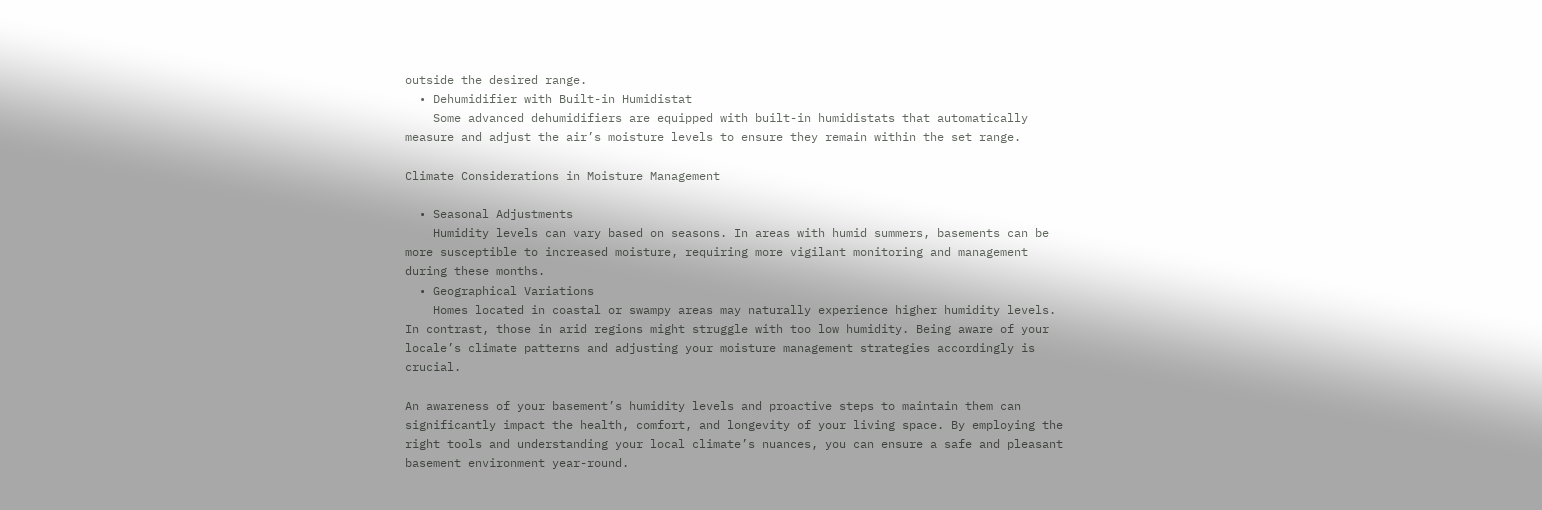outside the desired range.
  • Dehumidifier with Built-in Humidistat
    Some advanced dehumidifiers are equipped with built-in humidistats that automatically measure and adjust the air’s moisture levels to ensure they remain within the set range.

Climate Considerations in Moisture Management

  • Seasonal Adjustments
    Humidity levels can vary based on seasons. In areas with humid summers, basements can be more susceptible to increased moisture, requiring more vigilant monitoring and management during these months.
  • Geographical Variations
    Homes located in coastal or swampy areas may naturally experience higher humidity levels. In contrast, those in arid regions might struggle with too low humidity. Being aware of your locale’s climate patterns and adjusting your moisture management strategies accordingly is crucial.

An awareness of your basement’s humidity levels and proactive steps to maintain them can significantly impact the health, comfort, and longevity of your living space. By employing the right tools and understanding your local climate’s nuances, you can ensure a safe and pleasant basement environment year-round.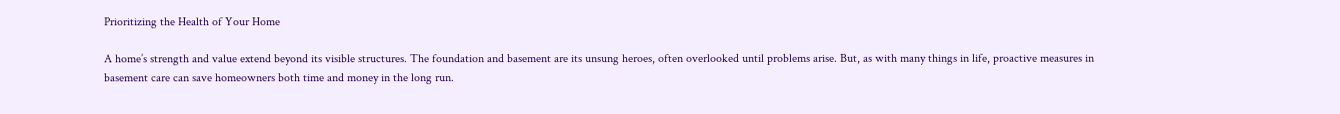Prioritizing the Health of Your Home

A home’s strength and value extend beyond its visible structures. The foundation and basement are its unsung heroes, often overlooked until problems arise. But, as with many things in life, proactive measures in basement care can save homeowners both time and money in the long run.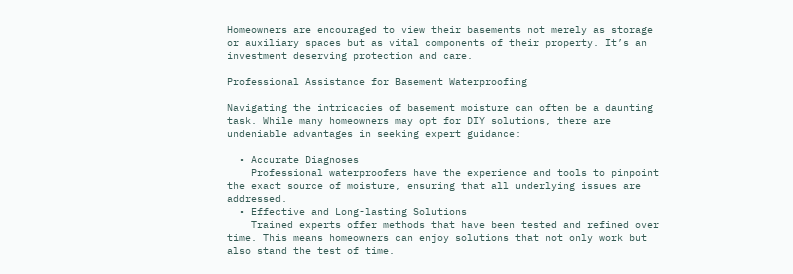Homeowners are encouraged to view their basements not merely as storage or auxiliary spaces but as vital components of their property. It’s an investment deserving protection and care.

Professional Assistance for Basement Waterproofing

Navigating the intricacies of basement moisture can often be a daunting task. While many homeowners may opt for DIY solutions, there are undeniable advantages in seeking expert guidance:

  • Accurate Diagnoses
    Professional waterproofers have the experience and tools to pinpoint the exact source of moisture, ensuring that all underlying issues are addressed.
  • Effective and Long-lasting Solutions
    Trained experts offer methods that have been tested and refined over time. This means homeowners can enjoy solutions that not only work but also stand the test of time.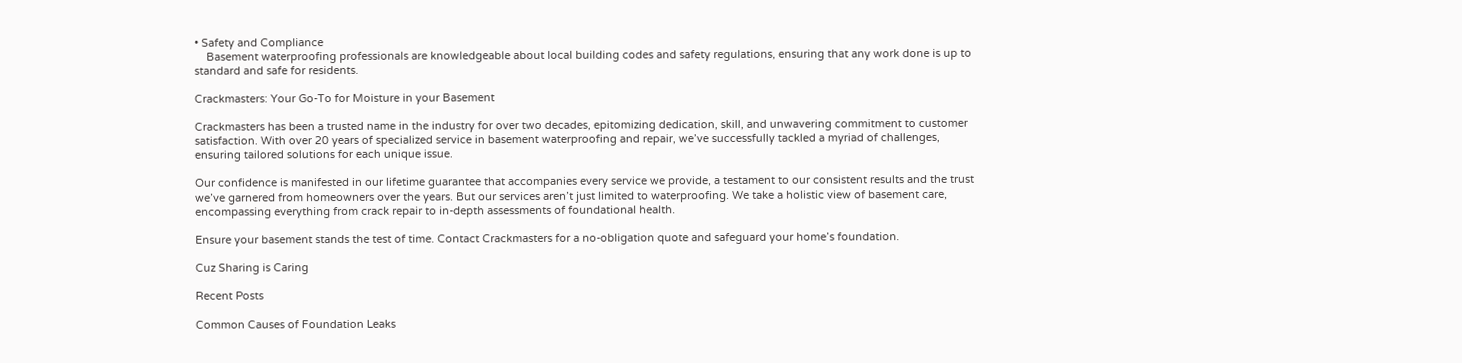• Safety and Compliance
    Basement waterproofing professionals are knowledgeable about local building codes and safety regulations, ensuring that any work done is up to standard and safe for residents.

Crackmasters: Your Go-To for Moisture in your Basement

Crackmasters has been a trusted name in the industry for over two decades, epitomizing dedication, skill, and unwavering commitment to customer satisfaction. With over 20 years of specialized service in basement waterproofing and repair, we’ve successfully tackled a myriad of challenges, ensuring tailored solutions for each unique issue.

Our confidence is manifested in our lifetime guarantee that accompanies every service we provide, a testament to our consistent results and the trust we’ve garnered from homeowners over the years. But our services aren’t just limited to waterproofing. We take a holistic view of basement care, encompassing everything from crack repair to in-depth assessments of foundational health.

Ensure your basement stands the test of time. Contact Crackmasters for a no-obligation quote and safeguard your home’s foundation.

Cuz Sharing is Caring

Recent Posts

Common Causes of Foundation Leaks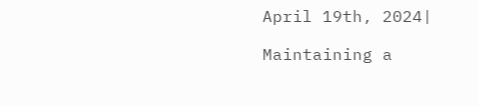April 19th, 2024|

Maintaining a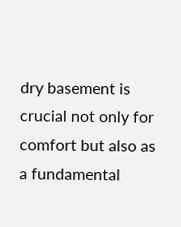dry basement is crucial not only for comfort but also as a fundamental